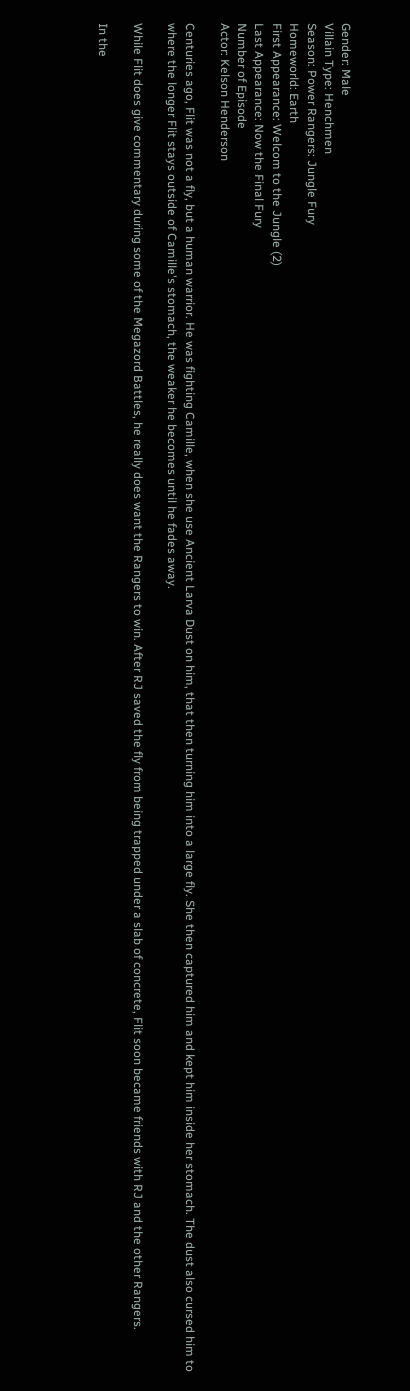Gender: Male
Villain Type: Henchmen
Season: Power Rangers: Jungle Fury
Homeworld: Earth
First Appearance: Welcom to the Jungle (2)
Last Appearance: Now the Final Fury
Number of Episode
Actor: Kelson Henderson

Centuries ago, Flit was not a fly, but a human warrior. He was fighting Camille, when she use Ancient Larva Dust on him, that then turning him into a large fly. She then captured him and kept him inside her stomach. The dust also cursed him to where the longer Flit stays outside of Camille's stomach, the weaker he becomes until he fades away.

While Flit does give commentary during some of the Megazord Battles, he really does want the Rangers to win. After RJ saved the fly from being trapped under a slab of concrete, Flit soon became friends with RJ and the other Rangers.

In the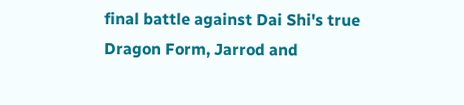final battle against Dai Shi's true Dragon Form, Jarrod and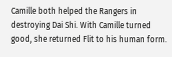Camille both helped the Rangers in destroying Dai Shi. With Camille turned good, she returned Flit to his human form.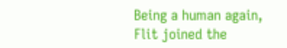Being a human again, Flit joined the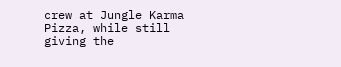crew at Jungle Karma Pizza, while still giving the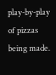play-by-play of pizzas being made.